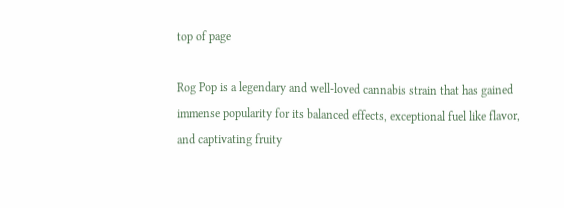top of page

Rog Pop is a legendary and well-loved cannabis strain that has gained immense popularity for its balanced effects, exceptional fuel like flavor, and captivating fruity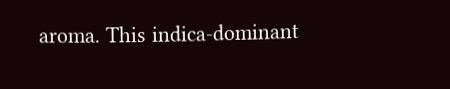aroma. This indica-dominant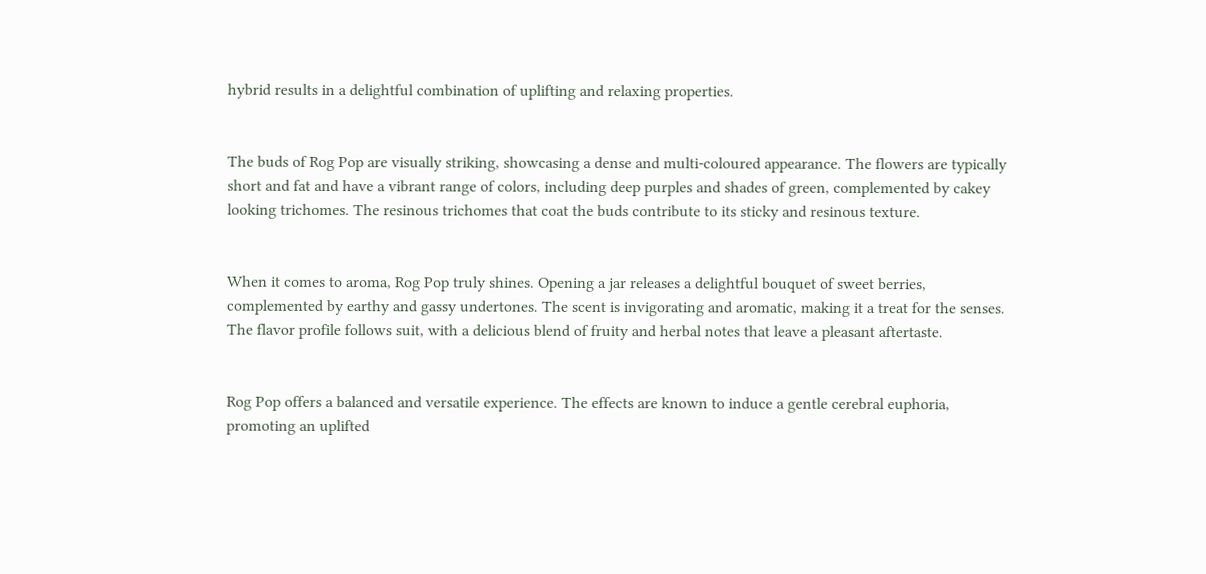hybrid results in a delightful combination of uplifting and relaxing properties.


The buds of Rog Pop are visually striking, showcasing a dense and multi-coloured appearance. The flowers are typically short and fat and have a vibrant range of colors, including deep purples and shades of green, complemented by cakey looking trichomes. The resinous trichomes that coat the buds contribute to its sticky and resinous texture.


When it comes to aroma, Rog Pop truly shines. Opening a jar releases a delightful bouquet of sweet berries, complemented by earthy and gassy undertones. The scent is invigorating and aromatic, making it a treat for the senses. The flavor profile follows suit, with a delicious blend of fruity and herbal notes that leave a pleasant aftertaste.


Rog Pop offers a balanced and versatile experience. The effects are known to induce a gentle cerebral euphoria, promoting an uplifted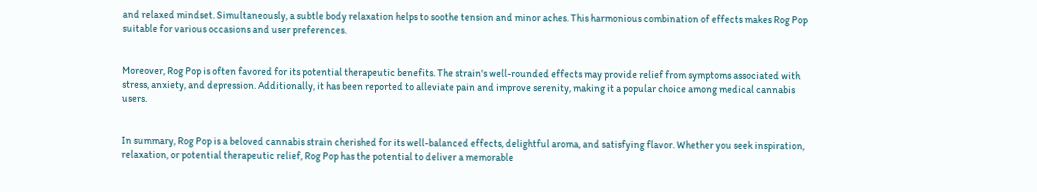and relaxed mindset. Simultaneously, a subtle body relaxation helps to soothe tension and minor aches. This harmonious combination of effects makes Rog Pop suitable for various occasions and user preferences.


Moreover, Rog Pop is often favored for its potential therapeutic benefits. The strain's well-rounded effects may provide relief from symptoms associated with stress, anxiety, and depression. Additionally, it has been reported to alleviate pain and improve serenity, making it a popular choice among medical cannabis users.


In summary, Rog Pop is a beloved cannabis strain cherished for its well-balanced effects, delightful aroma, and satisfying flavor. Whether you seek inspiration, relaxation, or potential therapeutic relief, Rog Pop has the potential to deliver a memorable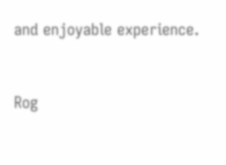and enjoyable experience.


Rog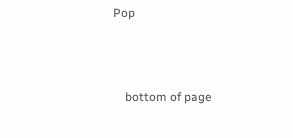Pop



    bottom of page